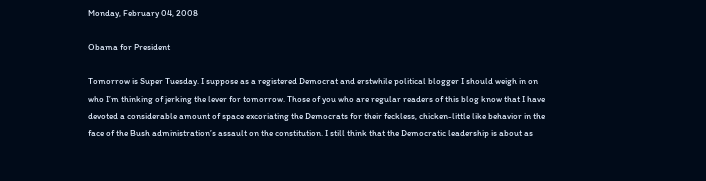Monday, February 04, 2008

Obama for President

Tomorrow is Super Tuesday. I suppose as a registered Democrat and erstwhile political blogger I should weigh in on who I’m thinking of jerking the lever for tomorrow. Those of you who are regular readers of this blog know that I have devoted a considerable amount of space excoriating the Democrats for their feckless, chicken-little like behavior in the face of the Bush administration’s assault on the constitution. I still think that the Democratic leadership is about as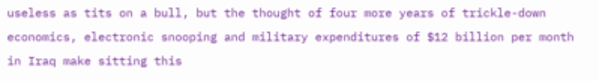useless as tits on a bull, but the thought of four more years of trickle-down economics, electronic snooping and military expenditures of $12 billion per month in Iraq make sitting this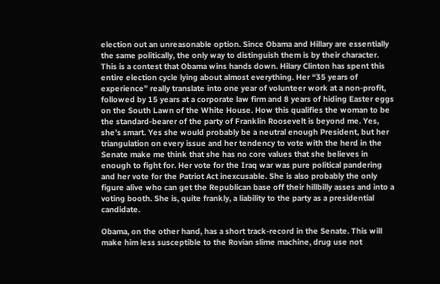election out an unreasonable option. Since Obama and Hillary are essentially the same politically, the only way to distinguish them is by their character. This is a contest that Obama wins hands down. Hilary Clinton has spent this entire election cycle lying about almost everything. Her “35 years of experience” really translate into one year of volunteer work at a non-profit, followed by 15 years at a corporate law firm and 8 years of hiding Easter eggs on the South Lawn of the White House. How this qualifies the woman to be the standard-bearer of the party of Franklin Roosevelt is beyond me. Yes, she’s smart. Yes she would probably be a neutral enough President, but her triangulation on every issue and her tendency to vote with the herd in the Senate make me think that she has no core values that she believes in enough to fight for. Her vote for the Iraq war was pure political pandering and her vote for the Patriot Act inexcusable. She is also probably the only figure alive who can get the Republican base off their hillbilly asses and into a voting booth. She is, quite frankly, a liability to the party as a presidential candidate.

Obama, on the other hand, has a short track-record in the Senate. This will make him less susceptible to the Rovian slime machine, drug use not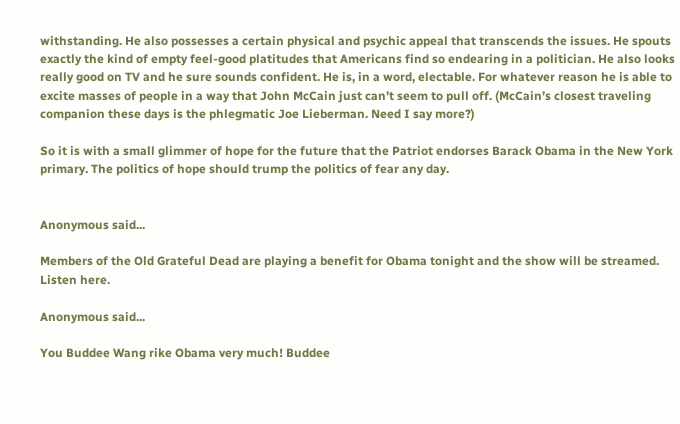withstanding. He also possesses a certain physical and psychic appeal that transcends the issues. He spouts exactly the kind of empty feel-good platitudes that Americans find so endearing in a politician. He also looks really good on TV and he sure sounds confident. He is, in a word, electable. For whatever reason he is able to excite masses of people in a way that John McCain just can’t seem to pull off. (McCain’s closest traveling companion these days is the phlegmatic Joe Lieberman. Need I say more?)

So it is with a small glimmer of hope for the future that the Patriot endorses Barack Obama in the New York primary. The politics of hope should trump the politics of fear any day.


Anonymous said...

Members of the Old Grateful Dead are playing a benefit for Obama tonight and the show will be streamed. Listen here.

Anonymous said...

You Buddee Wang rike Obama very much! Buddee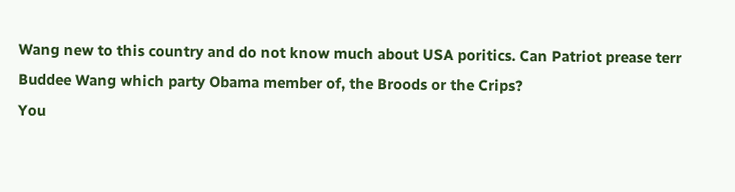Wang new to this country and do not know much about USA poritics. Can Patriot prease terr Buddee Wang which party Obama member of, the Broods or the Crips?
You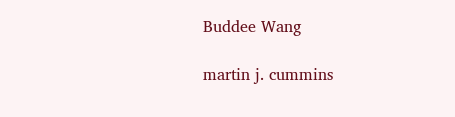Buddee Wang

martin j. cummins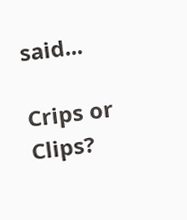said...

Crips or Clips?